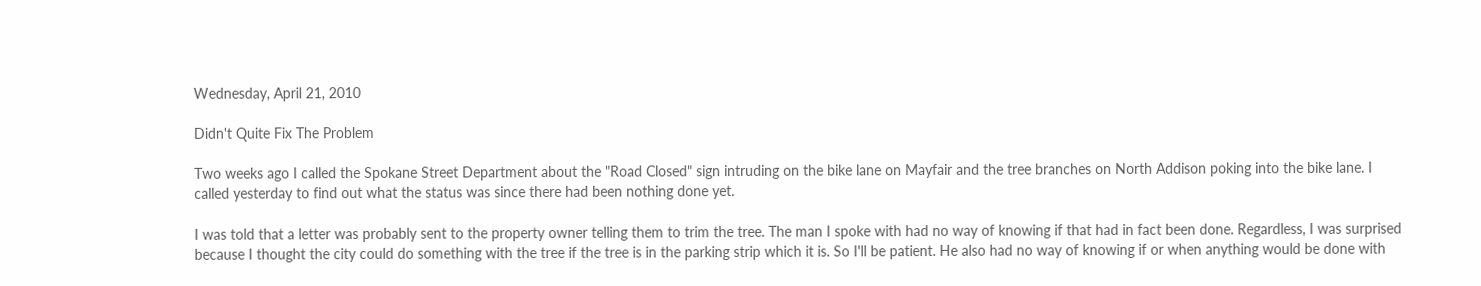Wednesday, April 21, 2010

Didn't Quite Fix The Problem

Two weeks ago I called the Spokane Street Department about the "Road Closed" sign intruding on the bike lane on Mayfair and the tree branches on North Addison poking into the bike lane. I called yesterday to find out what the status was since there had been nothing done yet.

I was told that a letter was probably sent to the property owner telling them to trim the tree. The man I spoke with had no way of knowing if that had in fact been done. Regardless, I was surprised because I thought the city could do something with the tree if the tree is in the parking strip which it is. So I'll be patient. He also had no way of knowing if or when anything would be done with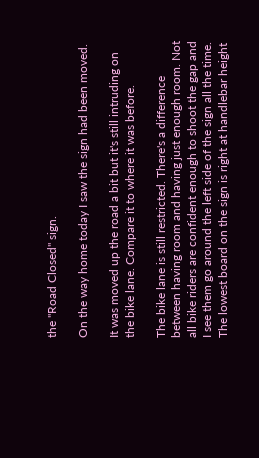the "Road Closed" sign.

On the way home today I saw the sign had been moved.

It was moved up the road a bit but it's still intruding on the bike lane. Compare it to where it was before.

The bike lane is still restricted. There's a difference between having room and having just enough room. Not all bike riders are confident enough to shoot the gap and I see them go around the left side of the sign all the time. The lowest board on the sign is right at handlebar height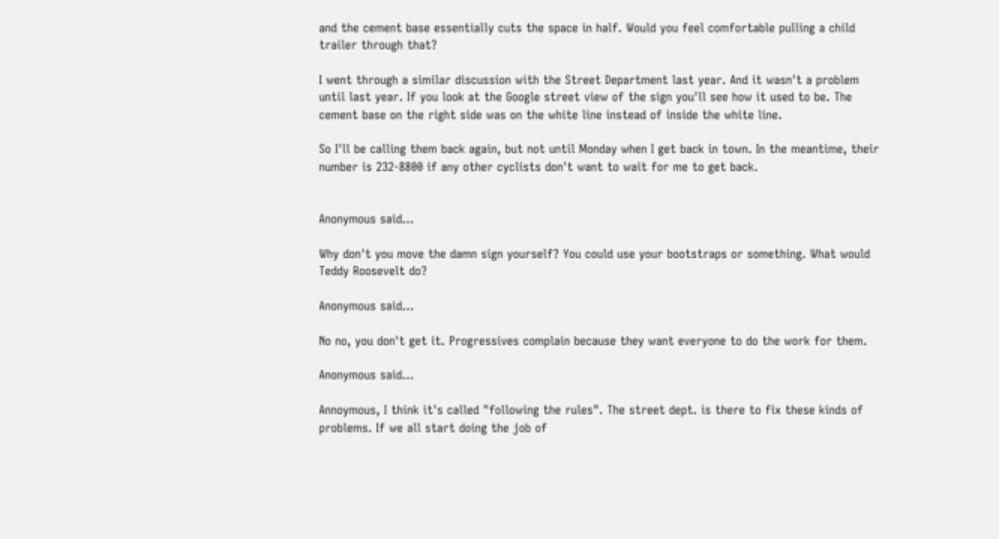and the cement base essentially cuts the space in half. Would you feel comfortable pulling a child trailer through that?

I went through a similar discussion with the Street Department last year. And it wasn't a problem until last year. If you look at the Google street view of the sign you'll see how it used to be. The cement base on the right side was on the white line instead of inside the white line.

So I'll be calling them back again, but not until Monday when I get back in town. In the meantime, their number is 232-8800 if any other cyclists don't want to wait for me to get back.


Anonymous said...

Why don't you move the damn sign yourself? You could use your bootstraps or something. What would Teddy Roosevelt do?

Anonymous said...

No no, you don't get it. Progressives complain because they want everyone to do the work for them.

Anonymous said...

Annoymous, I think it's called "following the rules". The street dept. is there to fix these kinds of problems. If we all start doing the job of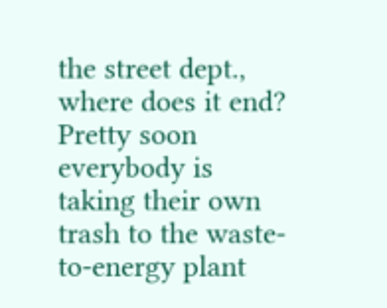the street dept., where does it end? Pretty soon everybody is taking their own trash to the waste-to-energy plant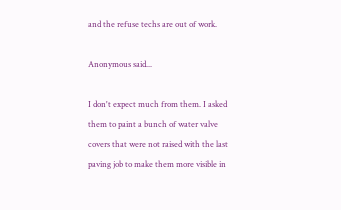and the refuse techs are out of work.

Anonymous said...

I don't expect much from them. I asked them to paint a bunch of water valve covers that were not raised with the last paving job to make them more visible in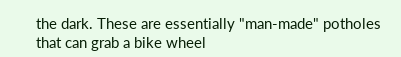the dark. These are essentially "man-made" potholes that can grab a bike wheel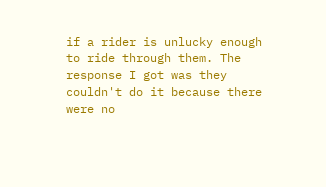if a rider is unlucky enough to ride through them. The response I got was they couldn't do it because there were no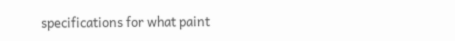specifications for what paint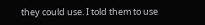they could use. I told them to use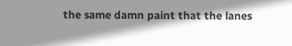the same damn paint that the lanes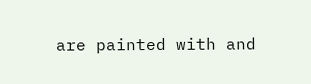are painted with and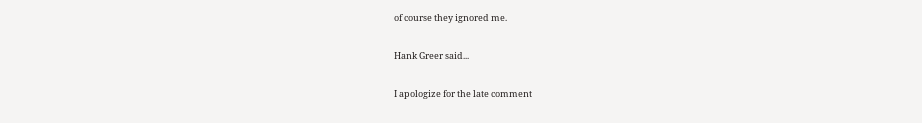of course they ignored me.

Hank Greer said...

I apologize for the late comment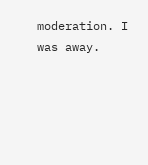moderation. I was away.